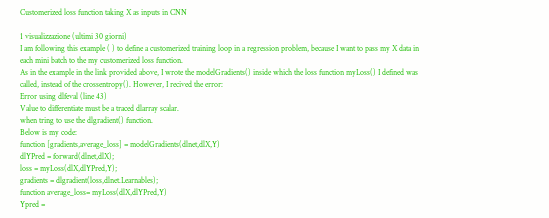Customerized loss function taking X as inputs in CNN

1 visualizzazione (ultimi 30 giorni)
I am following this example ( ) to define a customerized training loop in a regression problem, because I want to pass my X data in each mini batch to the my customerized loss function.
As in the example in the link provided above, I wrote the modelGradients() inside which the loss function myLoss() I defined was called, instead of the crossentropy(). However, I recived the error:
Error using dlfeval (line 43)
Value to differentiate must be a traced dlarray scalar.
when tring to use the dlgradient() function.
Below is my code:
function [gradients,average_loss] = modelGradients(dlnet,dlX,Y)
dlYPred = forward(dlnet,dlX);
loss = myLoss(dlX,dlYPred,Y);
gradients = dlgradient(loss,dlnet.Learnables);
function average_loss= myLoss(dlX,dlYPred,Y)
Ypred =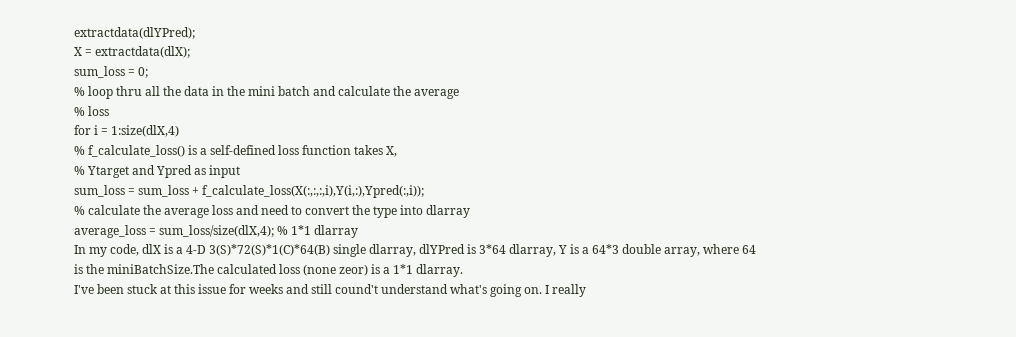extractdata(dlYPred);
X = extractdata(dlX);
sum_loss = 0;
% loop thru all the data in the mini batch and calculate the average
% loss
for i = 1:size(dlX,4)
% f_calculate_loss() is a self-defined loss function takes X,
% Ytarget and Ypred as input
sum_loss = sum_loss + f_calculate_loss(X(:,:,:,i),Y(i,:),Ypred(:,i));
% calculate the average loss and need to convert the type into dlarray
average_loss = sum_loss/size(dlX,4); % 1*1 dlarray
In my code, dlX is a 4-D 3(S)*72(S)*1(C)*64(B) single dlarray, dlYPred is 3*64 dlarray, Y is a 64*3 double array, where 64 is the miniBatchSize.The calculated loss (none zeor) is a 1*1 dlarray.
I've been stuck at this issue for weeks and still cound't understand what's going on. I really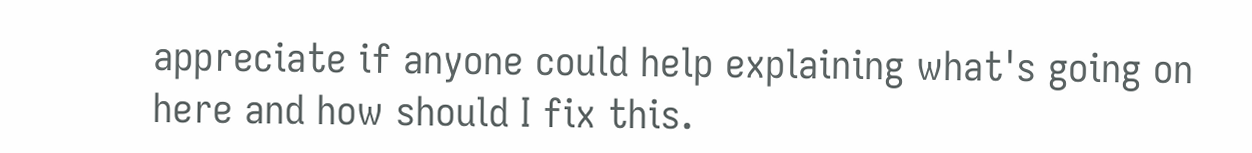appreciate if anyone could help explaining what's going on here and how should I fix this.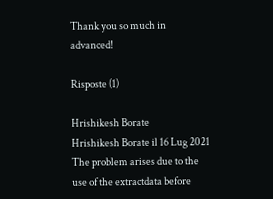Thank you so much in advanced!

Risposte (1)

Hrishikesh Borate
Hrishikesh Borate il 16 Lug 2021
The problem arises due to the use of the extractdata before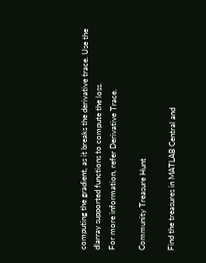computing the gradient, as it breaks the derivative trace. Use the dlarray supported functions to compute the loss.
For more information, refer Derivative Trace.

Community Treasure Hunt

Find the treasures in MATLAB Central and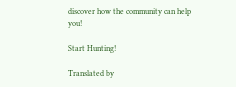discover how the community can help you!

Start Hunting!

Translated by